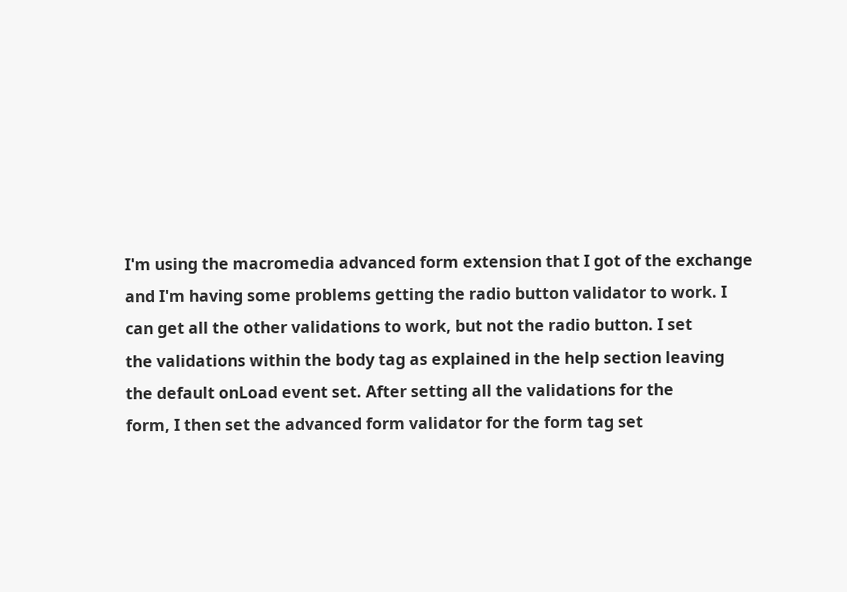I'm using the macromedia advanced form extension that I got of the exchange
and I'm having some problems getting the radio button validator to work. I
can get all the other validations to work, but not the radio button. I set
the validations within the body tag as explained in the help section leaving
the default onLoad event set. After setting all the validations for the
form, I then set the advanced form validator for the form tag set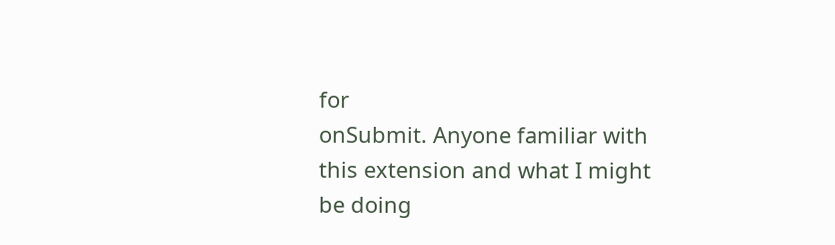for
onSubmit. Anyone familiar with this extension and what I might be doing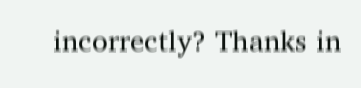incorrectly? Thanks in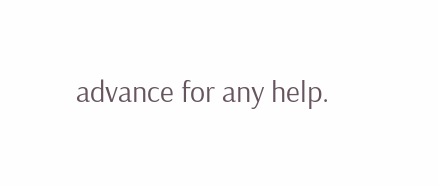advance for any help.